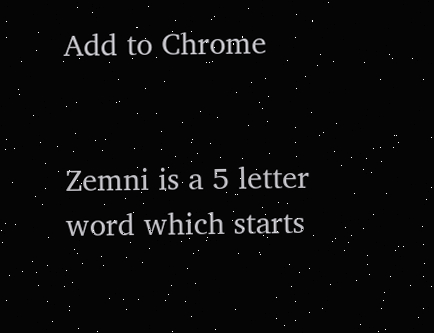Add to Chrome


Zemni is a 5 letter word which starts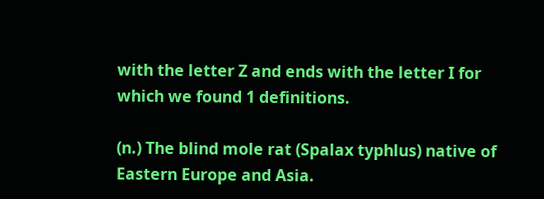with the letter Z and ends with the letter I for which we found 1 definitions.

(n.) The blind mole rat (Spalax typhlus) native of Eastern Europe and Asia.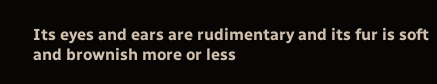Its eyes and ears are rudimentary and its fur is soft and brownish more or less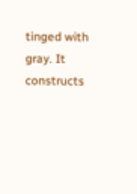tinged with gray. It constructs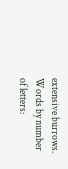extensive burrows.
Words by number of letters: